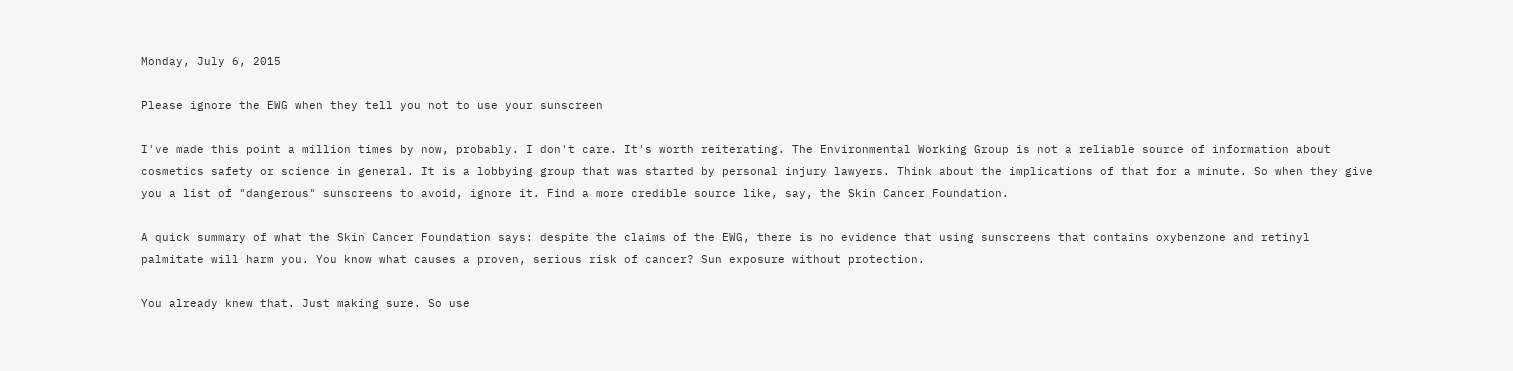Monday, July 6, 2015

Please ignore the EWG when they tell you not to use your sunscreen

I've made this point a million times by now, probably. I don't care. It's worth reiterating. The Environmental Working Group is not a reliable source of information about cosmetics safety or science in general. It is a lobbying group that was started by personal injury lawyers. Think about the implications of that for a minute. So when they give you a list of "dangerous" sunscreens to avoid, ignore it. Find a more credible source like, say, the Skin Cancer Foundation.

A quick summary of what the Skin Cancer Foundation says: despite the claims of the EWG, there is no evidence that using sunscreens that contains oxybenzone and retinyl palmitate will harm you. You know what causes a proven, serious risk of cancer? Sun exposure without protection.

You already knew that. Just making sure. So use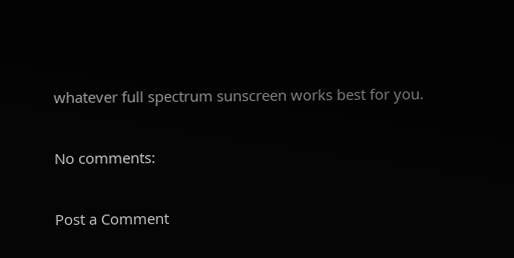whatever full spectrum sunscreen works best for you.

No comments:

Post a Comment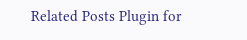Related Posts Plugin for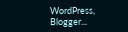WordPress, Blogger...